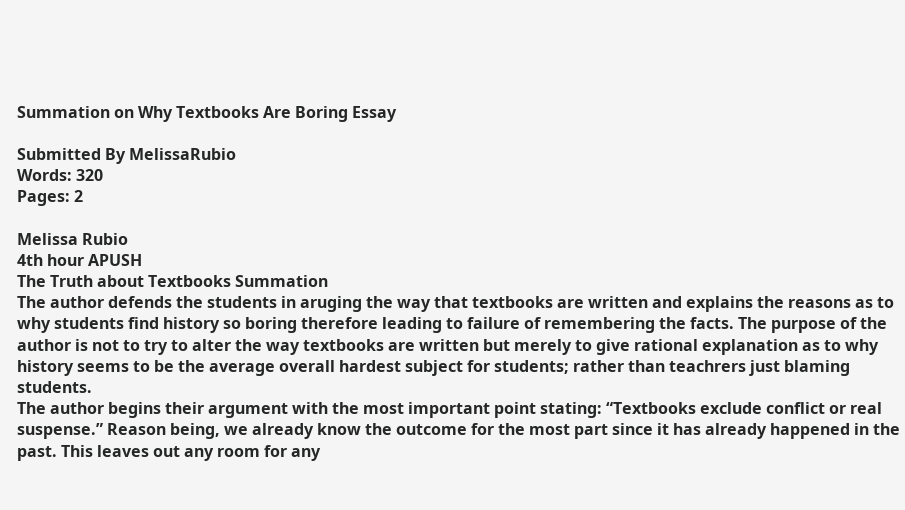Summation on Why Textbooks Are Boring Essay

Submitted By MelissaRubio
Words: 320
Pages: 2

Melissa Rubio
4th hour APUSH
The Truth about Textbooks Summation
The author defends the students in aruging the way that textbooks are written and explains the reasons as to why students find history so boring therefore leading to failure of remembering the facts. The purpose of the author is not to try to alter the way textbooks are written but merely to give rational explanation as to why history seems to be the average overall hardest subject for students; rather than teachrers just blaming students.
The author begins their argument with the most important point stating: “Textbooks exclude conflict or real suspense.” Reason being, we already know the outcome for the most part since it has already happened in the past. This leaves out any room for any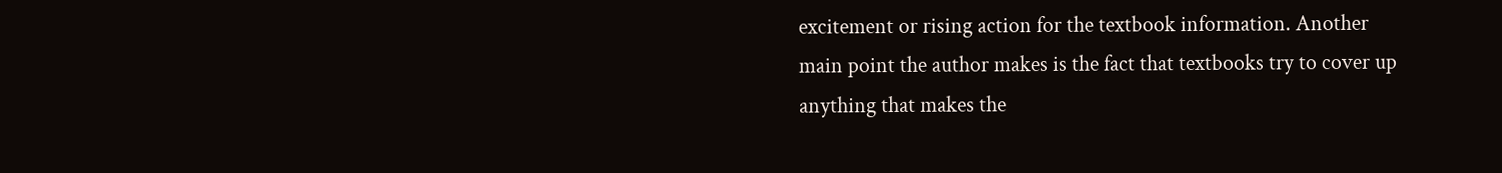excitement or rising action for the textbook information. Another main point the author makes is the fact that textbooks try to cover up anything that makes the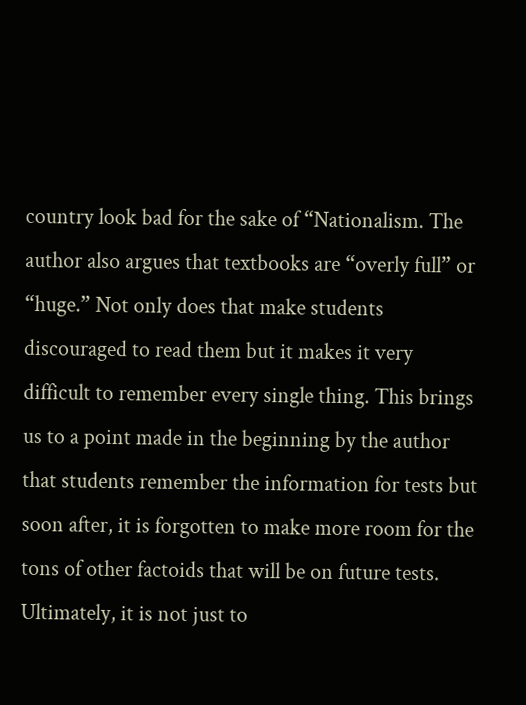country look bad for the sake of “Nationalism. The author also argues that textbooks are “overly full” or “huge.” Not only does that make students discouraged to read them but it makes it very difficult to remember every single thing. This brings us to a point made in the beginning by the author that students remember the information for tests but soon after, it is forgotten to make more room for the tons of other factoids that will be on future tests.
Ultimately, it is not just to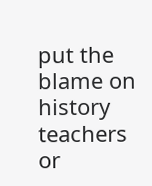put the blame on history teachers or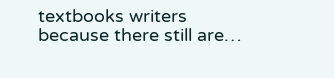textbooks writers because there still are…